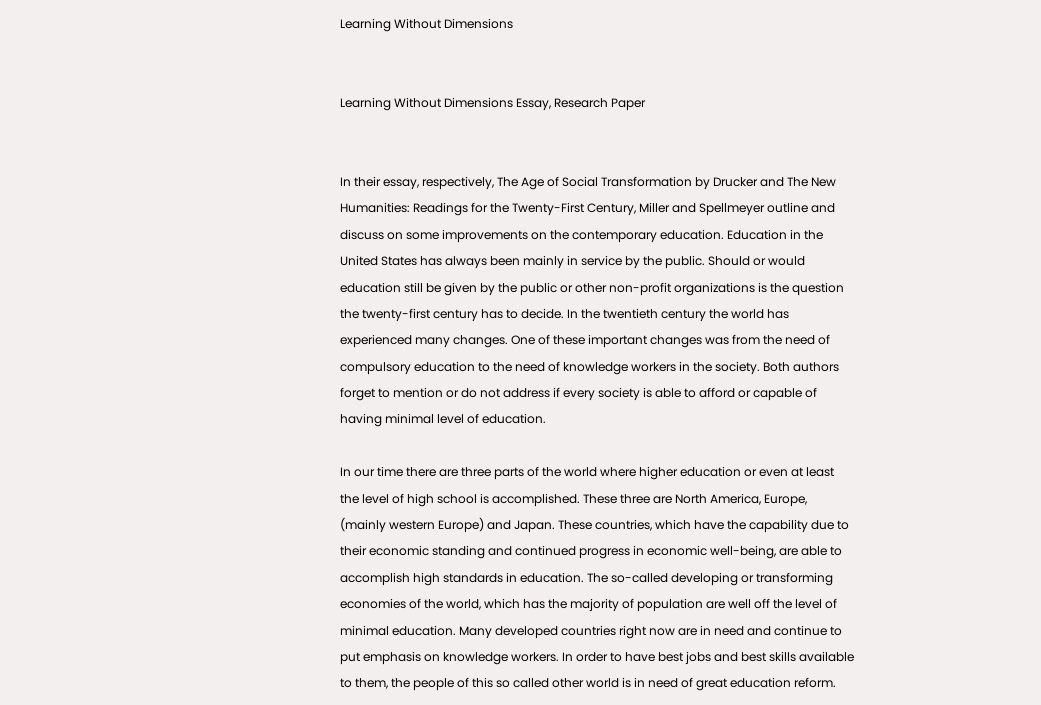Learning Without Dimensions


Learning Without Dimensions Essay, Research Paper


In their essay, respectively, The Age of Social Transformation by Drucker and The New Humanities: Readings for the Twenty-First Century, Miller and Spellmeyer outline and discuss on some improvements on the contemporary education. Education in the United States has always been mainly in service by the public. Should or would education still be given by the public or other non-profit organizations is the question the twenty-first century has to decide. In the twentieth century the world has experienced many changes. One of these important changes was from the need of compulsory education to the need of knowledge workers in the society. Both authors forget to mention or do not address if every society is able to afford or capable of having minimal level of education.

In our time there are three parts of the world where higher education or even at least the level of high school is accomplished. These three are North America, Europe, (mainly western Europe) and Japan. These countries, which have the capability due to their economic standing and continued progress in economic well-being, are able to accomplish high standards in education. The so-called developing or transforming economies of the world, which has the majority of population are well off the level of minimal education. Many developed countries right now are in need and continue to put emphasis on knowledge workers. In order to have best jobs and best skills available to them, the people of this so called other world is in need of great education reform.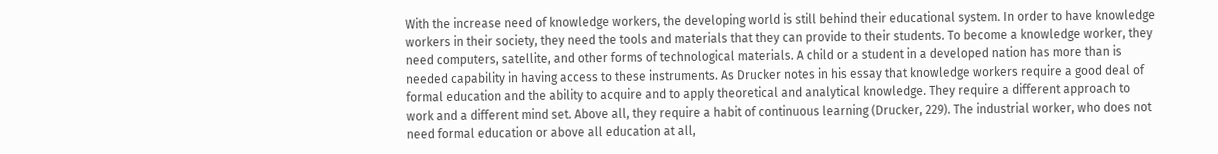With the increase need of knowledge workers, the developing world is still behind their educational system. In order to have knowledge workers in their society, they need the tools and materials that they can provide to their students. To become a knowledge worker, they need computers, satellite, and other forms of technological materials. A child or a student in a developed nation has more than is needed capability in having access to these instruments. As Drucker notes in his essay that knowledge workers require a good deal of formal education and the ability to acquire and to apply theoretical and analytical knowledge. They require a different approach to work and a different mind set. Above all, they require a habit of continuous learning (Drucker, 229). The industrial worker, who does not need formal education or above all education at all,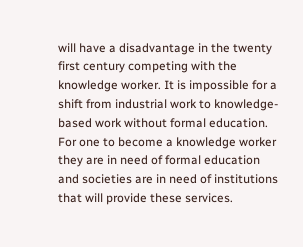will have a disadvantage in the twenty first century competing with the knowledge worker. It is impossible for a shift from industrial work to knowledge-based work without formal education. For one to become a knowledge worker they are in need of formal education and societies are in need of institutions that will provide these services.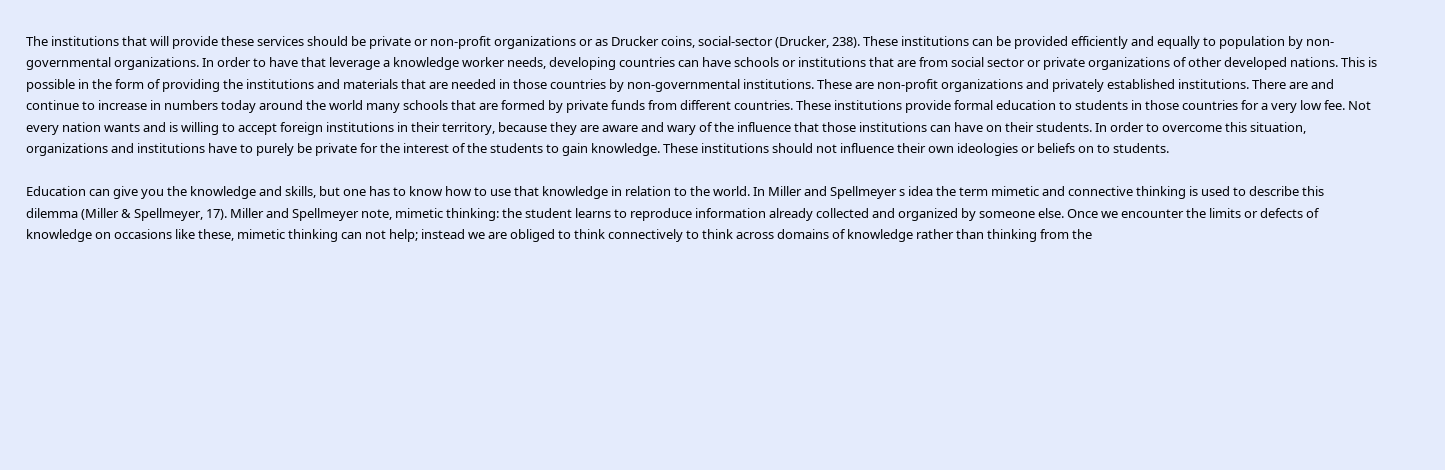The institutions that will provide these services should be private or non-profit organizations or as Drucker coins, social-sector (Drucker, 238). These institutions can be provided efficiently and equally to population by non-governmental organizations. In order to have that leverage a knowledge worker needs, developing countries can have schools or institutions that are from social sector or private organizations of other developed nations. This is possible in the form of providing the institutions and materials that are needed in those countries by non-governmental institutions. These are non-profit organizations and privately established institutions. There are and continue to increase in numbers today around the world many schools that are formed by private funds from different countries. These institutions provide formal education to students in those countries for a very low fee. Not every nation wants and is willing to accept foreign institutions in their territory, because they are aware and wary of the influence that those institutions can have on their students. In order to overcome this situation, organizations and institutions have to purely be private for the interest of the students to gain knowledge. These institutions should not influence their own ideologies or beliefs on to students.

Education can give you the knowledge and skills, but one has to know how to use that knowledge in relation to the world. In Miller and Spellmeyer s idea the term mimetic and connective thinking is used to describe this dilemma (Miller & Spellmeyer, 17). Miller and Spellmeyer note, mimetic thinking: the student learns to reproduce information already collected and organized by someone else. Once we encounter the limits or defects of knowledge on occasions like these, mimetic thinking can not help; instead we are obliged to think connectively to think across domains of knowledge rather than thinking from the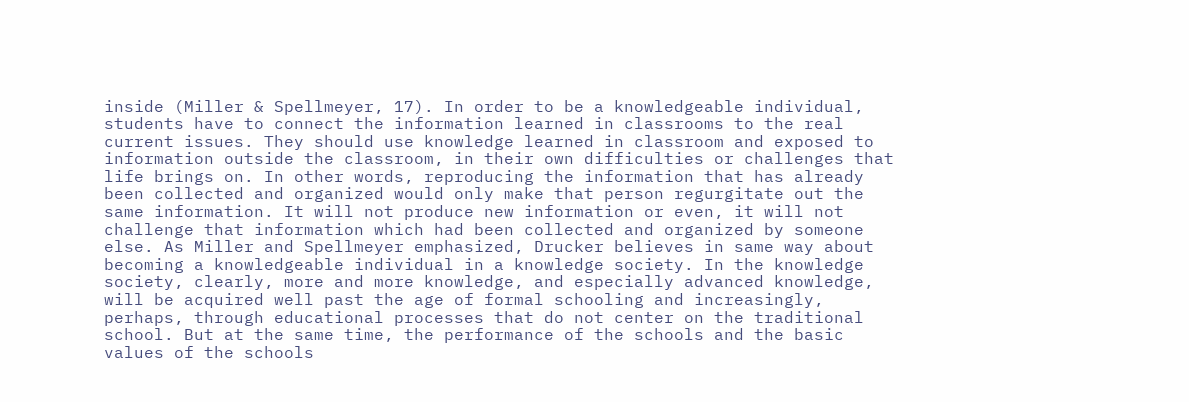inside (Miller & Spellmeyer, 17). In order to be a knowledgeable individual, students have to connect the information learned in classrooms to the real current issues. They should use knowledge learned in classroom and exposed to information outside the classroom, in their own difficulties or challenges that life brings on. In other words, reproducing the information that has already been collected and organized would only make that person regurgitate out the same information. It will not produce new information or even, it will not challenge that information which had been collected and organized by someone else. As Miller and Spellmeyer emphasized, Drucker believes in same way about becoming a knowledgeable individual in a knowledge society. In the knowledge society, clearly, more and more knowledge, and especially advanced knowledge, will be acquired well past the age of formal schooling and increasingly, perhaps, through educational processes that do not center on the traditional school. But at the same time, the performance of the schools and the basic values of the schools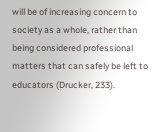will be of increasing concern to society as a whole, rather than being considered professional matters that can safely be left to educators (Drucker, 233).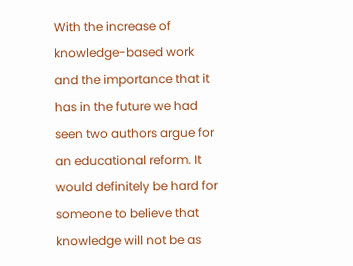With the increase of knowledge-based work and the importance that it has in the future we had seen two authors argue for an educational reform. It would definitely be hard for someone to believe that knowledge will not be as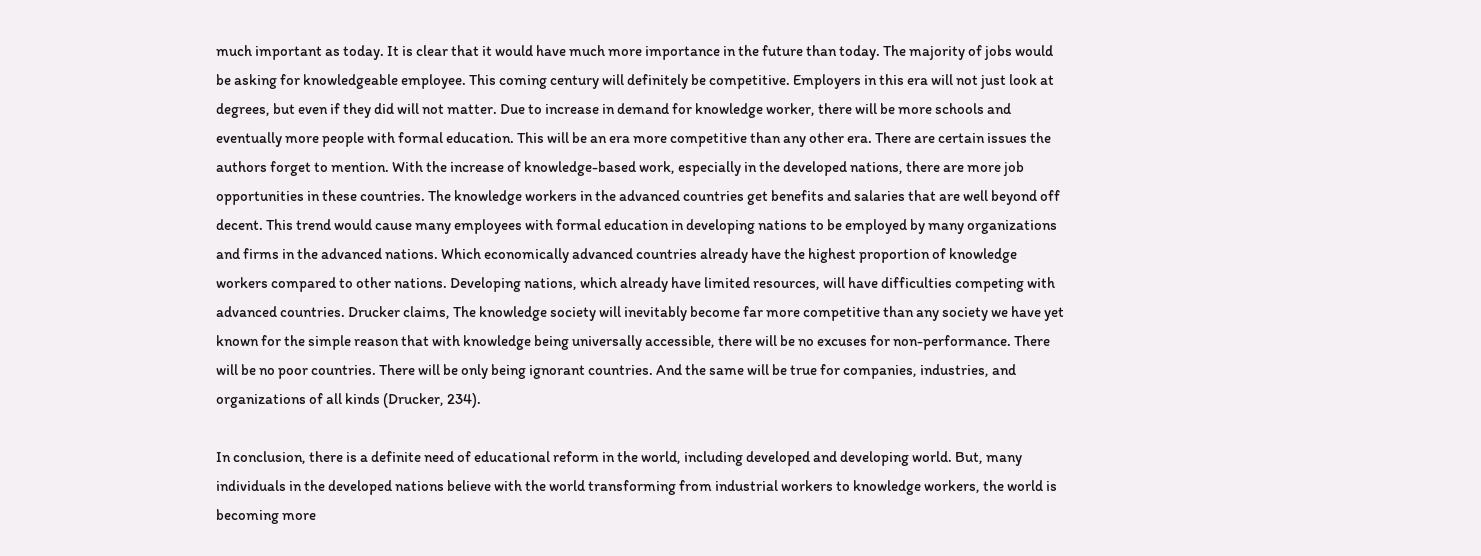much important as today. It is clear that it would have much more importance in the future than today. The majority of jobs would be asking for knowledgeable employee. This coming century will definitely be competitive. Employers in this era will not just look at degrees, but even if they did will not matter. Due to increase in demand for knowledge worker, there will be more schools and eventually more people with formal education. This will be an era more competitive than any other era. There are certain issues the authors forget to mention. With the increase of knowledge-based work, especially in the developed nations, there are more job opportunities in these countries. The knowledge workers in the advanced countries get benefits and salaries that are well beyond off decent. This trend would cause many employees with formal education in developing nations to be employed by many organizations and firms in the advanced nations. Which economically advanced countries already have the highest proportion of knowledge workers compared to other nations. Developing nations, which already have limited resources, will have difficulties competing with advanced countries. Drucker claims, The knowledge society will inevitably become far more competitive than any society we have yet known for the simple reason that with knowledge being universally accessible, there will be no excuses for non-performance. There will be no poor countries. There will be only being ignorant countries. And the same will be true for companies, industries, and organizations of all kinds (Drucker, 234).

In conclusion, there is a definite need of educational reform in the world, including developed and developing world. But, many individuals in the developed nations believe with the world transforming from industrial workers to knowledge workers, the world is becoming more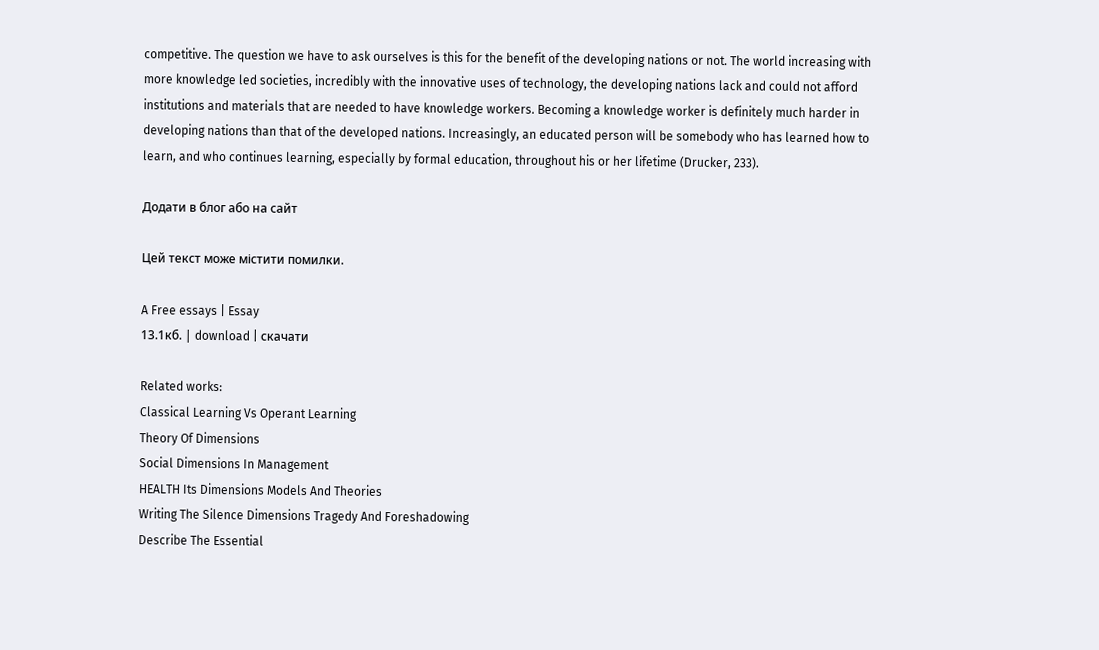competitive. The question we have to ask ourselves is this for the benefit of the developing nations or not. The world increasing with more knowledge led societies, incredibly with the innovative uses of technology, the developing nations lack and could not afford institutions and materials that are needed to have knowledge workers. Becoming a knowledge worker is definitely much harder in developing nations than that of the developed nations. Increasingly, an educated person will be somebody who has learned how to learn, and who continues learning, especially by formal education, throughout his or her lifetime (Drucker, 233).

Додати в блог або на сайт

Цей текст може містити помилки.

A Free essays | Essay
13.1кб. | download | скачати

Related works:
Classical Learning Vs Operant Learning
Theory Of Dimensions
Social Dimensions In Management
HEALTH Its Dimensions Models And Theories
Writing The Silence Dimensions Tragedy And Foreshadowing
Describe The Essential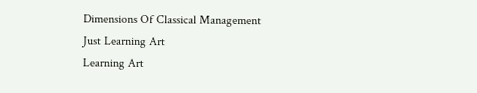Dimensions Of Classical Management
Just Learning Art
Learning Art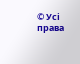© Усі права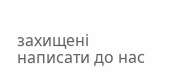захищені
написати до нас